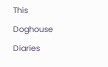This Doghouse Diaries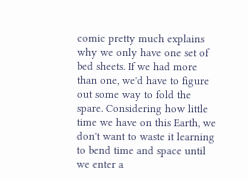comic pretty much explains why we only have one set of bed sheets. If we had more than one, we'd have to figure out some way to fold the spare. Considering how little time we have on this Earth, we don't want to waste it learning to bend time and space until we enter a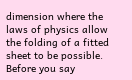dimension where the laws of physics allow the folding of a fitted sheet to be possible. Before you say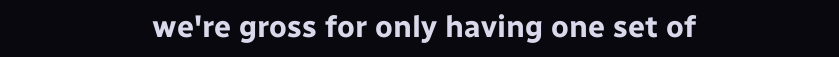we're gross for only having one set of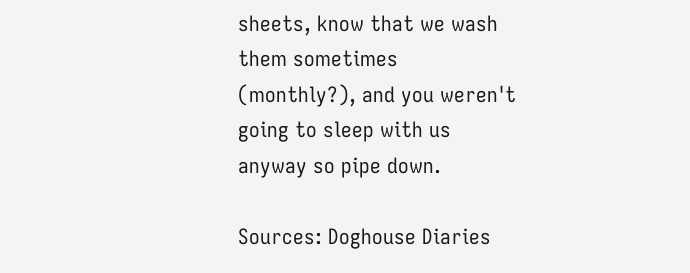sheets, know that we wash them sometimes (monthly?), and you weren't going to sleep with us anyway so pipe down.

Sources: Doghouse Diaries